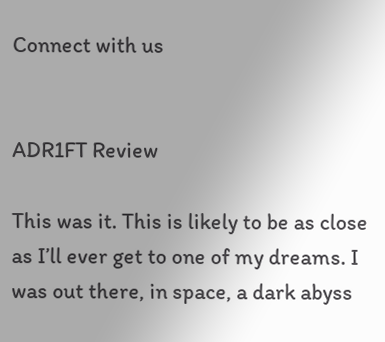Connect with us


ADR1FT Review

This was it. This is likely to be as close as I’ll ever get to one of my dreams. I was out there, in space, a dark abyss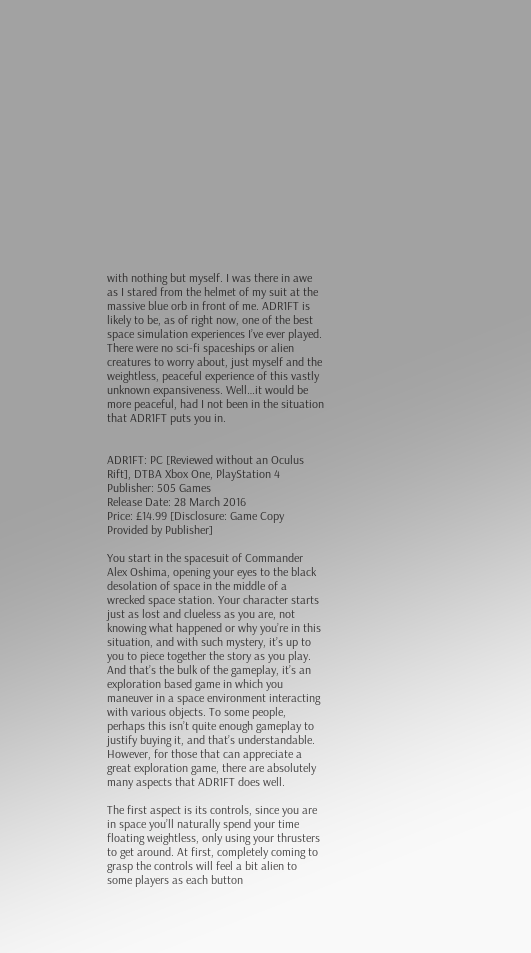with nothing but myself. I was there in awe as I stared from the helmet of my suit at the massive blue orb in front of me. ADR1FT is likely to be, as of right now, one of the best space simulation experiences I’ve ever played. There were no sci-fi spaceships or alien creatures to worry about, just myself and the weightless, peaceful experience of this vastly unknown expansiveness. Well…it would be more peaceful, had I not been in the situation that ADR1FT puts you in.


ADR1FT: PC [Reviewed without an Oculus Rift], DTBA Xbox One, PlayStation 4
Publisher: 505 Games
Release Date: 28 March 2016
Price: £14.99 [Disclosure: Game Copy Provided by Publisher]

You start in the spacesuit of Commander Alex Oshima, opening your eyes to the black desolation of space in the middle of a wrecked space station. Your character starts just as lost and clueless as you are, not knowing what happened or why you’re in this situation, and with such mystery, it’s up to you to piece together the story as you play. And that’s the bulk of the gameplay, it’s an exploration based game in which you maneuver in a space environment interacting with various objects. To some people, perhaps this isn’t quite enough gameplay to justify buying it, and that’s understandable. However, for those that can appreciate a great exploration game, there are absolutely many aspects that ADR1FT does well.

The first aspect is its controls, since you are in space you’ll naturally spend your time floating weightless, only using your thrusters to get around. At first, completely coming to grasp the controls will feel a bit alien to some players as each button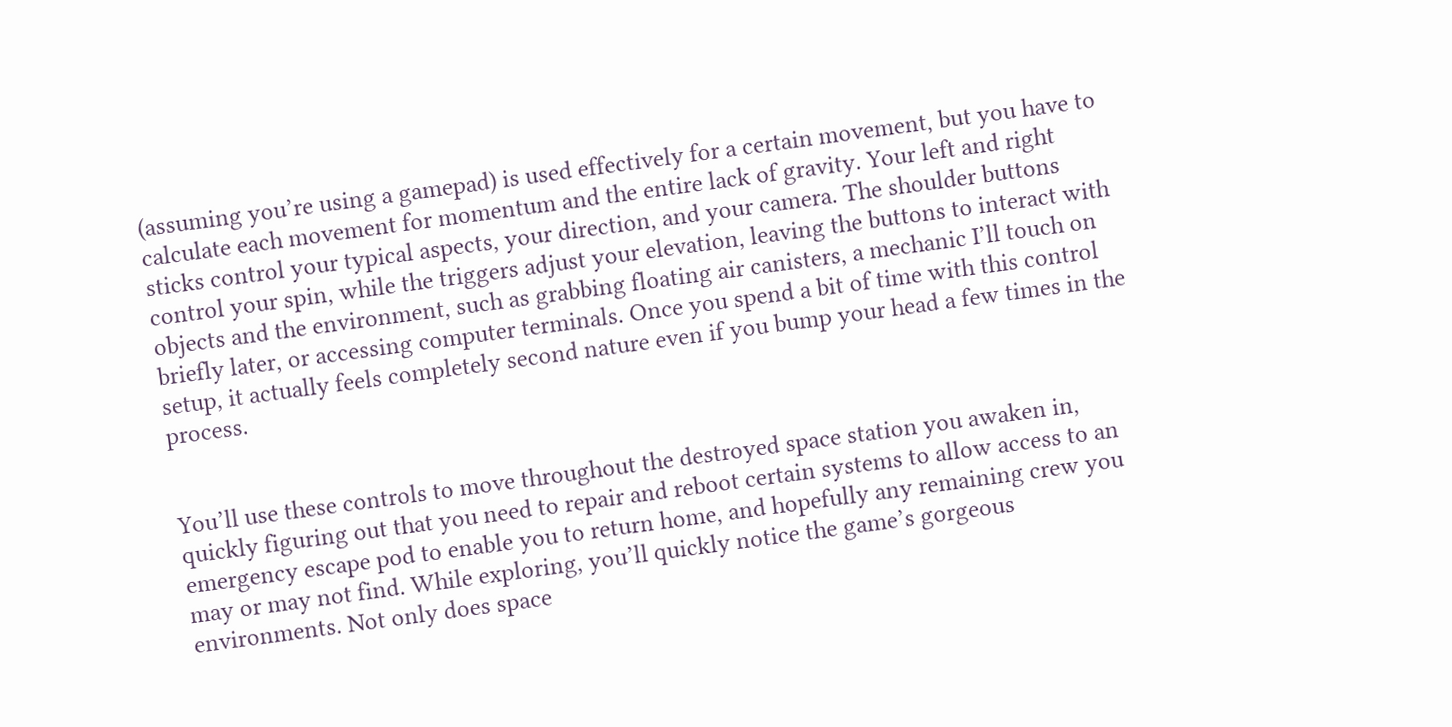(assuming you’re using a gamepad) is used effectively for a certain movement, but you have to calculate each movement for momentum and the entire lack of gravity. Your left and right sticks control your typical aspects, your direction, and your camera. The shoulder buttons control your spin, while the triggers adjust your elevation, leaving the buttons to interact with objects and the environment, such as grabbing floating air canisters, a mechanic I’ll touch on briefly later, or accessing computer terminals. Once you spend a bit of time with this control setup, it actually feels completely second nature even if you bump your head a few times in the process.


You’ll use these controls to move throughout the destroyed space station you awaken in, quickly figuring out that you need to repair and reboot certain systems to allow access to an emergency escape pod to enable you to return home, and hopefully any remaining crew you may or may not find. While exploring, you’ll quickly notice the game’s gorgeous environments. Not only does space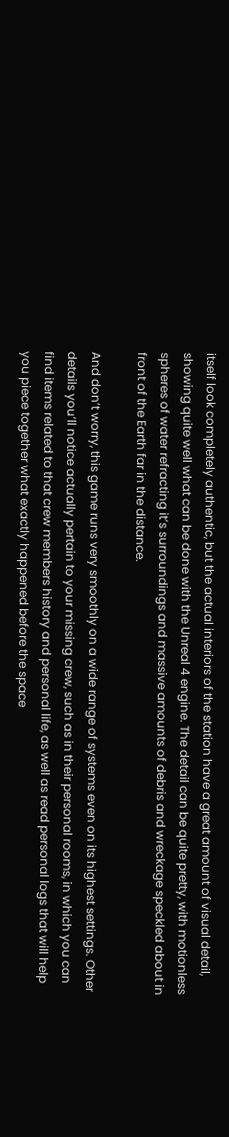itself look completely authentic, but the actual interiors of the station have a great amount of visual detail, showing quite well what can be done with the Unreal 4 engine. The detail can be quite pretty, with motionless spheres of water refracting it’s surroundings and massive amounts of debris and wreckage speckled about in front of the Earth far in the distance.

And don’t worry, this game runs very smoothly on a wide range of systems even on its highest settings. Other details you’ll notice actually pertain to your missing crew, such as in their personal rooms, in which you can find items related to that crew members history and personal life, as well as read personal logs that will help you piece together what exactly happened before the space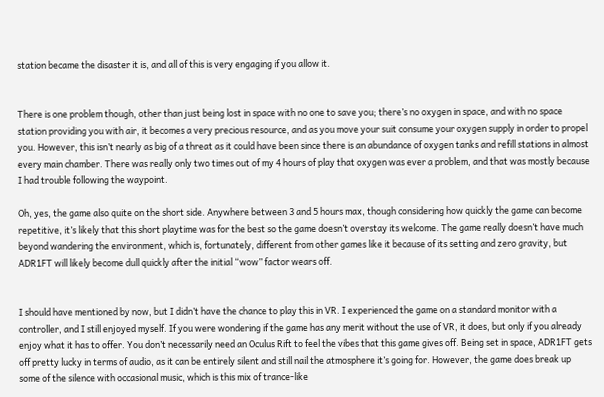station became the disaster it is, and all of this is very engaging if you allow it.


There is one problem though, other than just being lost in space with no one to save you; there’s no oxygen in space, and with no space station providing you with air, it becomes a very precious resource, and as you move your suit consume your oxygen supply in order to propel you. However, this isn’t nearly as big of a threat as it could have been since there is an abundance of oxygen tanks and refill stations in almost every main chamber. There was really only two times out of my 4 hours of play that oxygen was ever a problem, and that was mostly because I had trouble following the waypoint.

Oh, yes, the game also quite on the short side. Anywhere between 3 and 5 hours max, though considering how quickly the game can become repetitive, it’s likely that this short playtime was for the best so the game doesn’t overstay its welcome. The game really doesn’t have much beyond wandering the environment, which is, fortunately, different from other games like it because of its setting and zero gravity, but ADR1FT will likely become dull quickly after the initial “wow” factor wears off.


I should have mentioned by now, but I didn’t have the chance to play this in VR. I experienced the game on a standard monitor with a controller, and I still enjoyed myself. If you were wondering if the game has any merit without the use of VR, it does, but only if you already enjoy what it has to offer. You don’t necessarily need an Oculus Rift to feel the vibes that this game gives off. Being set in space, ADR1FT gets off pretty lucky in terms of audio, as it can be entirely silent and still nail the atmosphere it’s going for. However, the game does break up some of the silence with occasional music, which is this mix of trance-like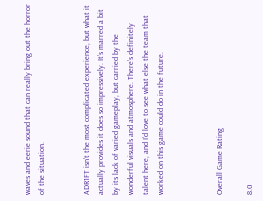waves and eerie sound that can really bring out the horror of the situation.


ADR1FT isn’t the most complicated experience, but what it actually provides it does so impressively. It’s marred a bit by its lack of varied gameplay, but carried by the wonderful visuals and atmosphere. There’s definitely talent here, and I’d love to see what else the team that worked on this game could do in the future.



Overall Game Rating

8.0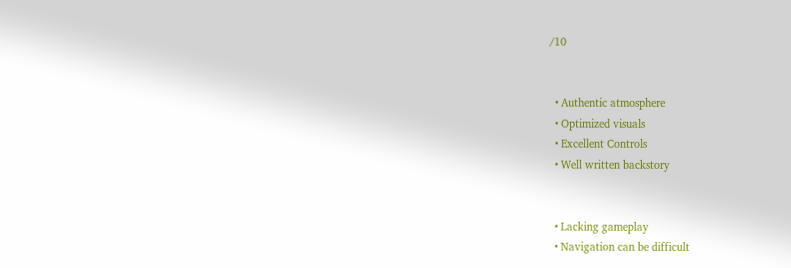/10


  • Authentic atmosphere
  • Optimized visuals
  • Excellent Controls
  • Well written backstory


  • Lacking gameplay
  • Navigation can be difficult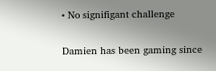• No signifigant challenge

Damien has been gaming since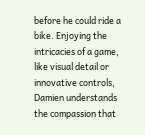before he could ride a bike. Enjoying the intricacies of a game, like visual detail or innovative controls, Damien understands the compassion that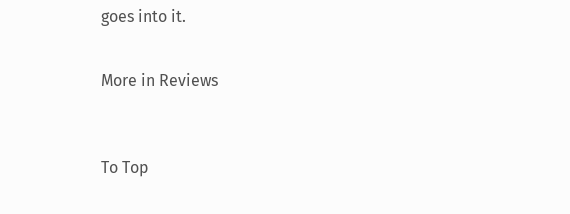goes into it.


More in Reviews



To Top